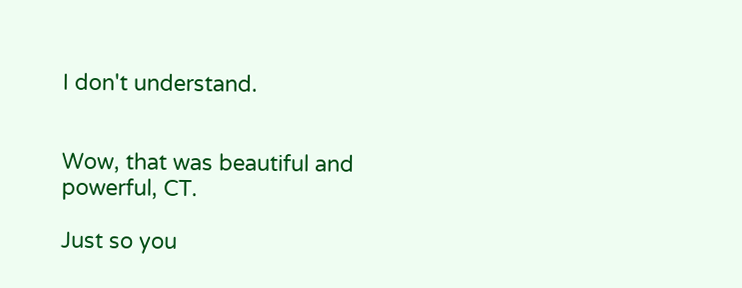I don't understand.


Wow, that was beautiful and powerful, CT.

Just so you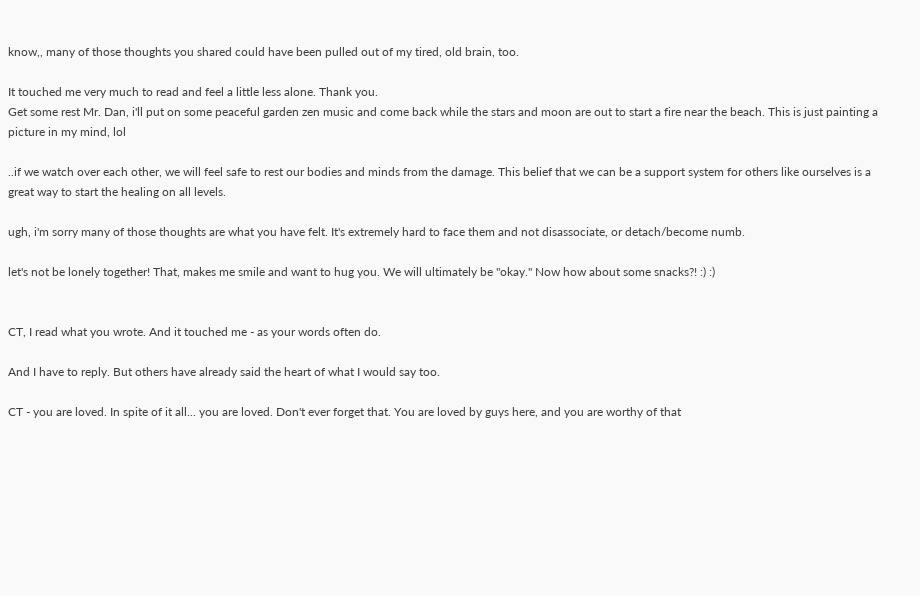know,, many of those thoughts you shared could have been pulled out of my tired, old brain, too.

It touched me very much to read and feel a little less alone. Thank you.
Get some rest Mr. Dan, i'll put on some peaceful garden zen music and come back while the stars and moon are out to start a fire near the beach. This is just painting a picture in my mind, lol

..if we watch over each other, we will feel safe to rest our bodies and minds from the damage. This belief that we can be a support system for others like ourselves is a great way to start the healing on all levels.

ugh, i'm sorry many of those thoughts are what you have felt. It's extremely hard to face them and not disassociate, or detach/become numb.

let's not be lonely together! That, makes me smile and want to hug you. We will ultimately be "okay." Now how about some snacks?! :) :)


CT, I read what you wrote. And it touched me - as your words often do.

And I have to reply. But others have already said the heart of what I would say too.

CT - you are loved. In spite of it all... you are loved. Don't ever forget that. You are loved by guys here, and you are worthy of that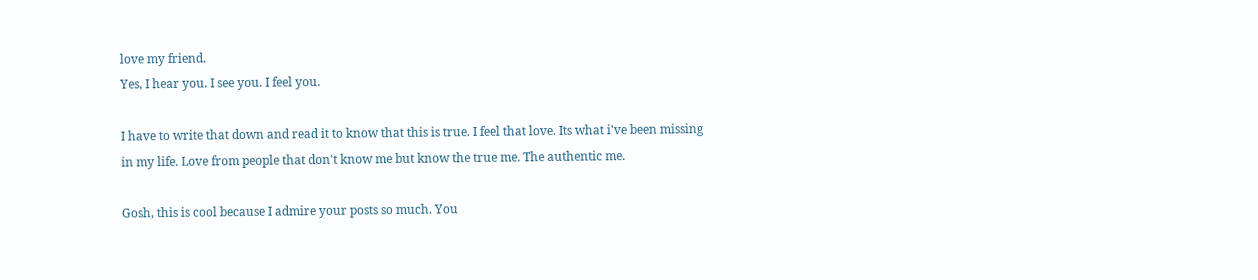love my friend.
Yes, I hear you. I see you. I feel you.

I have to write that down and read it to know that this is true. I feel that love. Its what i've been missing in my life. Love from people that don't know me but know the true me. The authentic me.

Gosh, this is cool because I admire your posts so much. You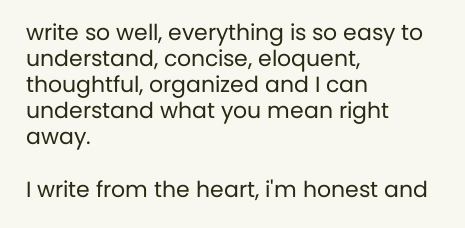write so well, everything is so easy to understand, concise, eloquent, thoughtful, organized and I can understand what you mean right away.

I write from the heart, i'm honest and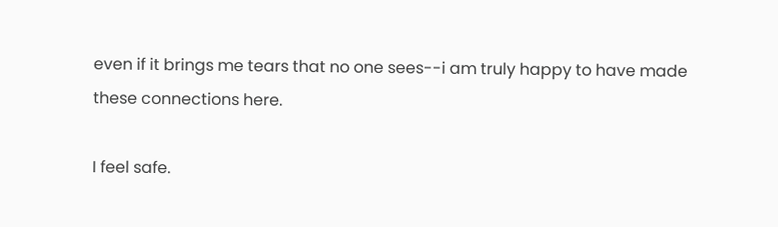even if it brings me tears that no one sees--i am truly happy to have made these connections here.

I feel safe.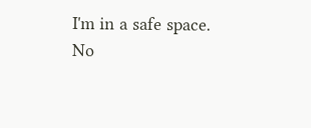I'm in a safe space.
No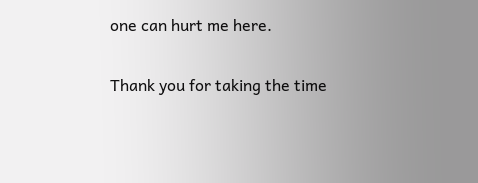one can hurt me here.

Thank you for taking the time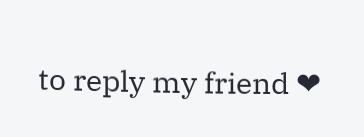to reply my friend ❤